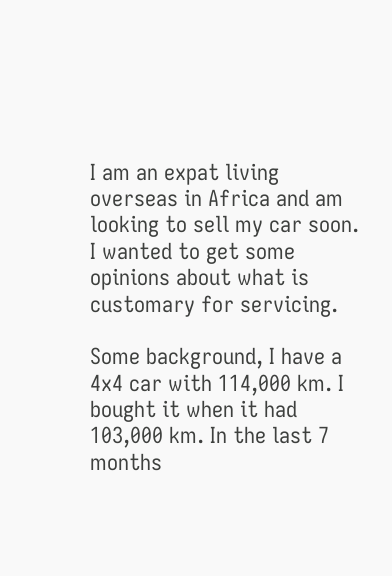I am an expat living overseas in Africa and am looking to sell my car soon. I wanted to get some opinions about what is customary for servicing.

Some background, I have a 4x4 car with 114,000 km. I bought it when it had 103,000 km. In the last 7 months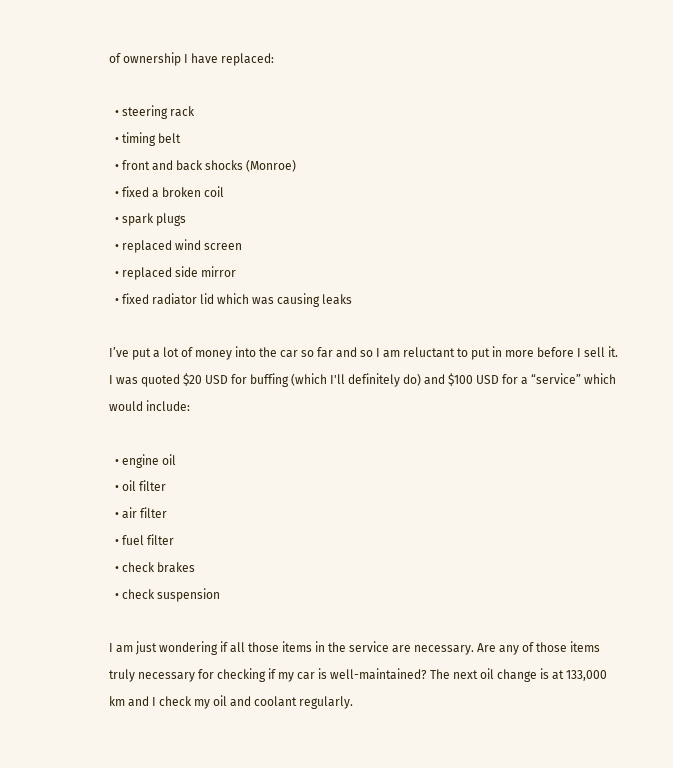of ownership I have replaced:

  • steering rack
  • timing belt
  • front and back shocks (Monroe)
  • fixed a broken coil
  • spark plugs
  • replaced wind screen
  • replaced side mirror
  • fixed radiator lid which was causing leaks

I’ve put a lot of money into the car so far and so I am reluctant to put in more before I sell it. I was quoted $20 USD for buffing (which I'll definitely do) and $100 USD for a “service” which would include:

  • engine oil
  • oil filter
  • air filter
  • fuel filter
  • check brakes
  • check suspension

I am just wondering if all those items in the service are necessary. Are any of those items truly necessary for checking if my car is well-maintained? The next oil change is at 133,000 km and I check my oil and coolant regularly.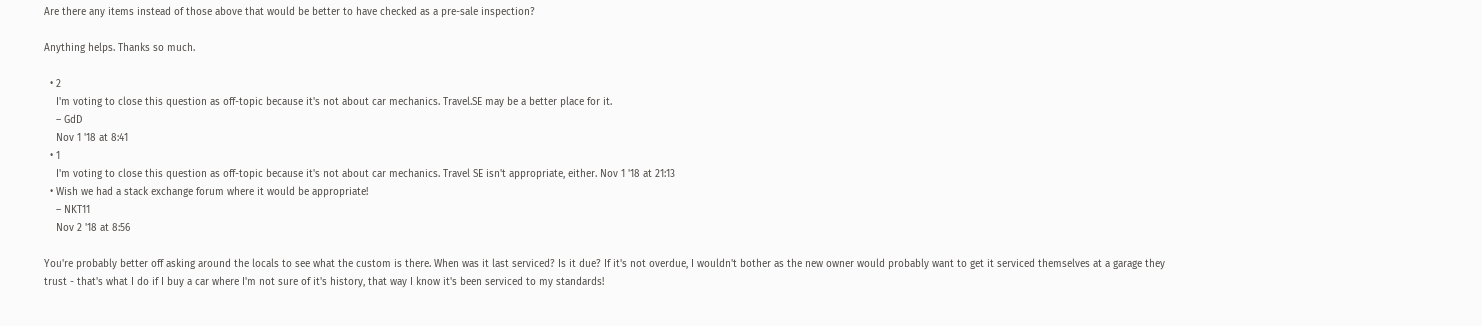Are there any items instead of those above that would be better to have checked as a pre-sale inspection?

Anything helps. Thanks so much.

  • 2
    I'm voting to close this question as off-topic because it's not about car mechanics. Travel.SE may be a better place for it.
    – GdD
    Nov 1 '18 at 8:41
  • 1
    I'm voting to close this question as off-topic because it's not about car mechanics. Travel SE isn't appropriate, either. Nov 1 '18 at 21:13
  • Wish we had a stack exchange forum where it would be appropriate!
    – NKT11
    Nov 2 '18 at 8:56

You're probably better off asking around the locals to see what the custom is there. When was it last serviced? Is it due? If it's not overdue, I wouldn't bother as the new owner would probably want to get it serviced themselves at a garage they trust - that's what I do if I buy a car where I'm not sure of it's history, that way I know it's been serviced to my standards!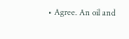• Agree. An oil and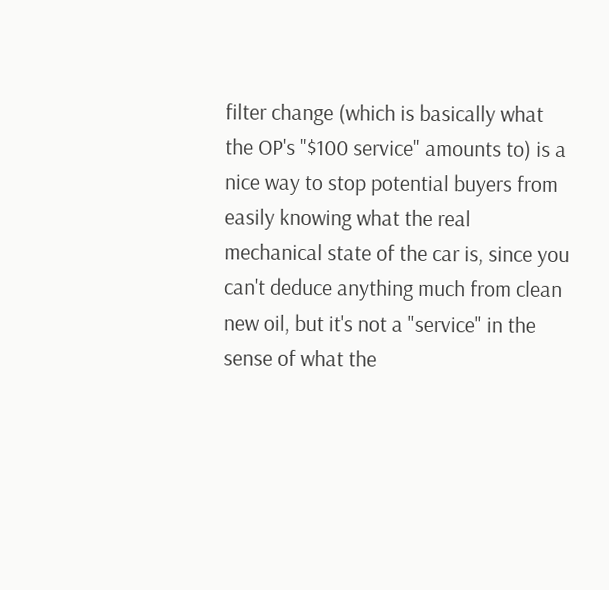filter change (which is basically what the OP's "$100 service" amounts to) is a nice way to stop potential buyers from easily knowing what the real mechanical state of the car is, since you can't deduce anything much from clean new oil, but it's not a "service" in the sense of what the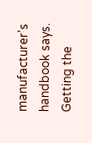manufacturer's handbook says. Getting the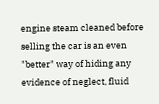engine steam cleaned before selling the car is an even "better" way of hiding any evidence of neglect, fluid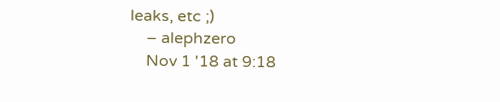leaks, etc ;)
    – alephzero
    Nov 1 '18 at 9:18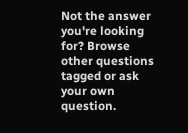Not the answer you're looking for? Browse other questions tagged or ask your own question.